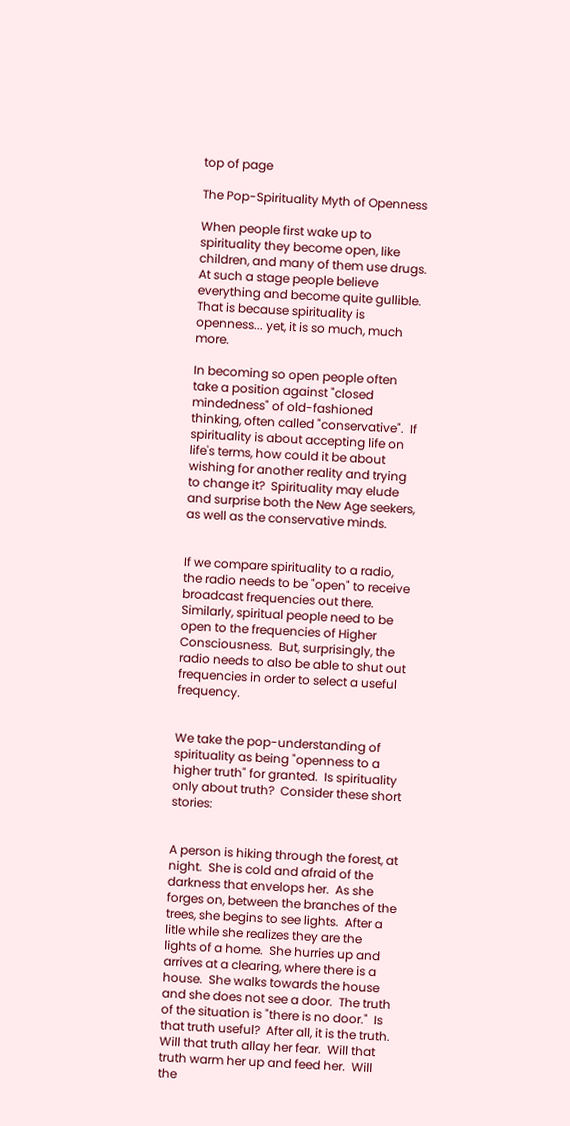top of page

The Pop-Spirituality Myth of Openness

When people first wake up to spirituality they become open, like children, and many of them use drugs.  At such a stage people believe everything and become quite gullible.  That is because spirituality is openness... yet, it is so much, much more.

In becoming so open people often take a position against "closed mindedness" of old-fashioned thinking, often called "conservative".  If spirituality is about accepting life on life's terms, how could it be about wishing for another reality and trying to change it?  Spirituality may elude and surprise both the New Age seekers, as well as the conservative minds.


If we compare spirituality to a radio, the radio needs to be "open" to receive broadcast frequencies out there.  Similarly, spiritual people need to be open to the frequencies of Higher Consciousness.  But, surprisingly, the radio needs to also be able to shut out frequencies in order to select a useful frequency.


We take the pop-understanding of spirituality as being "openness to a higher truth" for granted.  Is spirituality only about truth?  Consider these short stories:


A person is hiking through the forest, at night.  She is cold and afraid of the darkness that envelops her.  As she forges on, between the branches of the trees, she begins to see lights.  After a litle while she realizes they are the lights of a home.  She hurries up and arrives at a clearing, where there is a house.  She walks towards the house and she does not see a door.  The truth of the situation is "there is no door."  Is that truth useful?  After all, it is the truth.  Will that truth allay her fear.  Will that truth warm her up and feed her.  Will the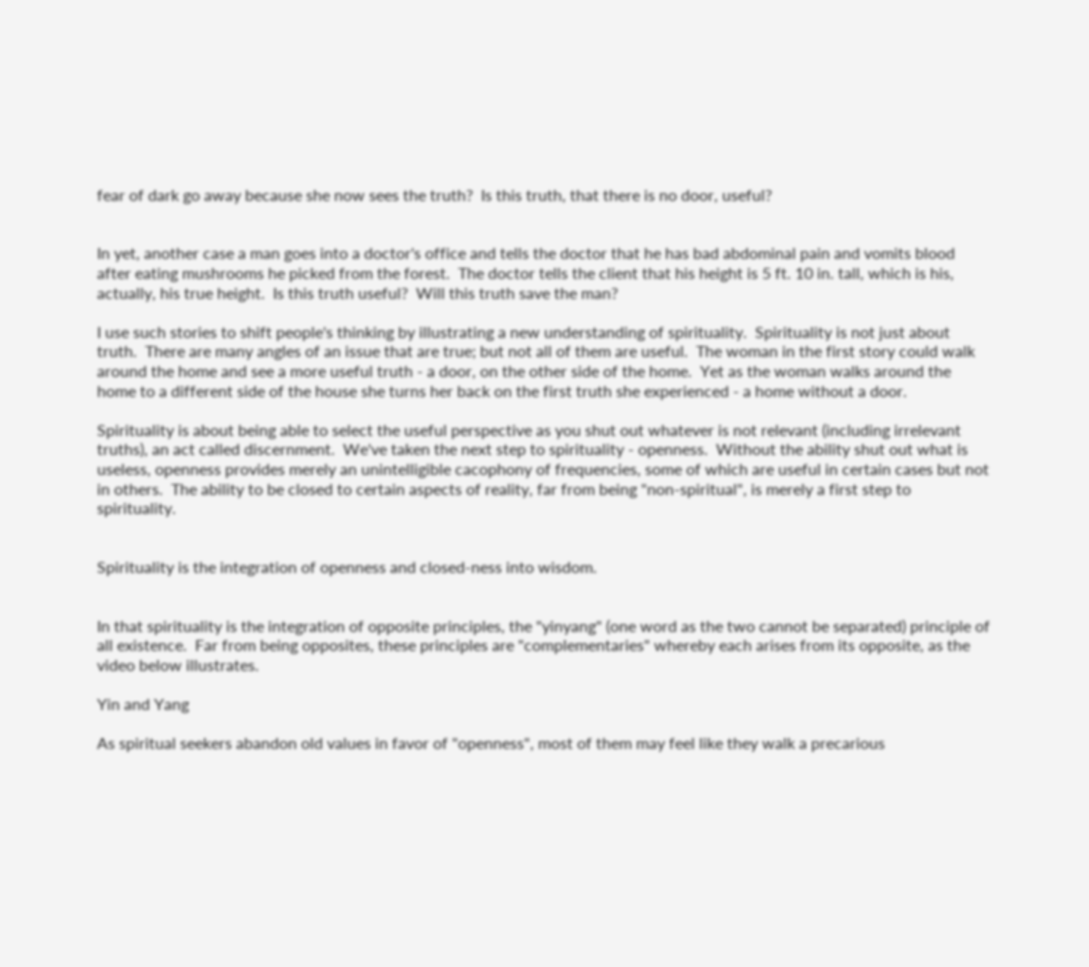fear of dark go away because she now sees the truth?  Is this truth, that there is no door, useful?


In yet, another case a man goes into a doctor's office and tells the doctor that he has bad abdominal pain and vomits blood after eating mushrooms he picked from the forest.  The doctor tells the client that his height is 5 ft. 10 in. tall, which is his, actually, his true height.  Is this truth useful?  Will this truth save the man?

I use such stories to shift people's thinking by illustrating a new understanding of spirituality.  Spirituality is not just about truth.  There are many angles of an issue that are true; but not all of them are useful.  The woman in the first story could walk around the home and see a more useful truth - a door, on the other side of the home.  Yet as the woman walks around the home to a different side of the house she turns her back on the first truth she experienced - a home without a door.

Spirituality is about being able to select the useful perspective as you shut out whatever is not relevant (including irrelevant truths), an act called discernment.  We've taken the next step to spirituality - openness.  Without the ability shut out what is useless, openness provides merely an unintelligible cacophony of frequencies, some of which are useful in certain cases but not in others.  The ability to be closed to certain aspects of reality, far from being "non-spiritual", is merely a first step to spirituality.


Spirituality is the integration of openness and closed-ness into wisdom.


In that spirituality is the integration of opposite principles, the "yinyang" (one word as the two cannot be separated) principle of all existence.  Far from being opposites, these principles are "complementaries" whereby each arises from its opposite, as the video below illustrates.

Yin and Yang

As spiritual seekers abandon old values in favor of "openness", most of them may feel like they walk a precarious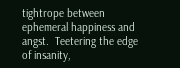tightrope between ephemeral happiness and angst.  Teetering the edge of insanity,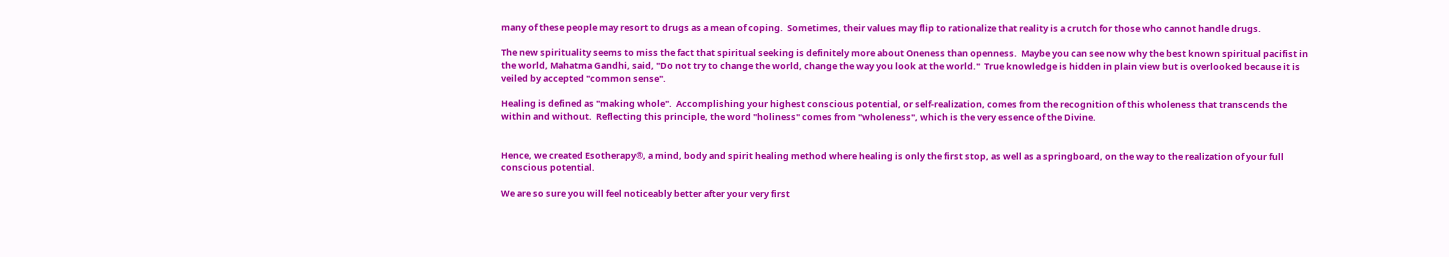many of these people may resort to drugs as a mean of coping.  Sometimes, their values may flip to rationalize that reality is a crutch for those who cannot handle drugs.

The new spirituality seems to miss the fact that spiritual seeking is definitely more about Oneness than openness.  Maybe you can see now why the best known spiritual pacifist in the world, Mahatma Gandhi, said, "Do not try to change the world, change the way you look at the world."  True knowledge is hidden in plain view but is overlooked because it is veiled by accepted "common sense".

Healing is defined as "making whole".  Accomplishing your highest conscious potential, or self-realization, comes from the recognition of this wholeness that transcends the within and without.  Reflecting this principle, the word "holiness" comes from "wholeness", which is the very essence of the Divine.


Hence, we created Esotherapy®, a mind, body and spirit healing method where healing is only the first stop, as well as a springboard, on the way to the realization of your full conscious potential.

We are so sure you will feel noticeably better after your very first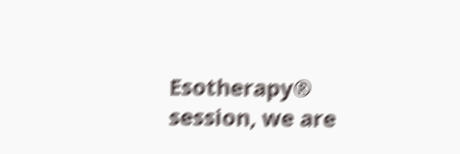Esotherapy® session, we are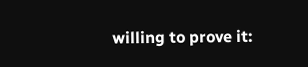willing to prove it: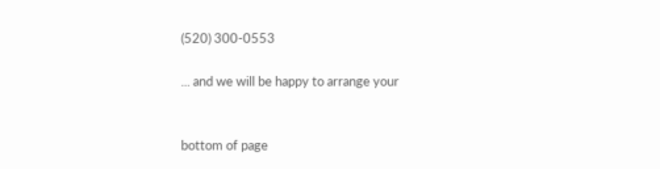(520) 300-0553

... and we will be happy to arrange your


bottom of page